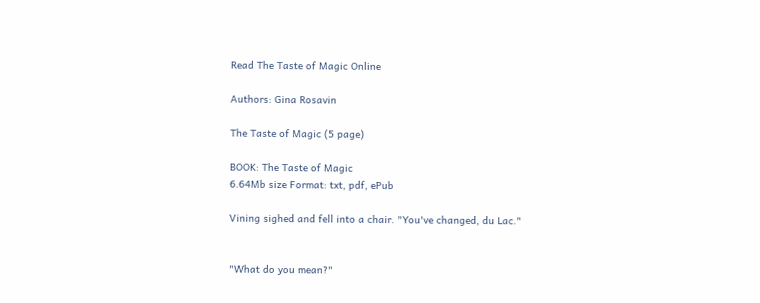Read The Taste of Magic Online

Authors: Gina Rosavin

The Taste of Magic (5 page)

BOOK: The Taste of Magic
6.64Mb size Format: txt, pdf, ePub

Vining sighed and fell into a chair. "You've changed, du Lac."


"What do you mean?"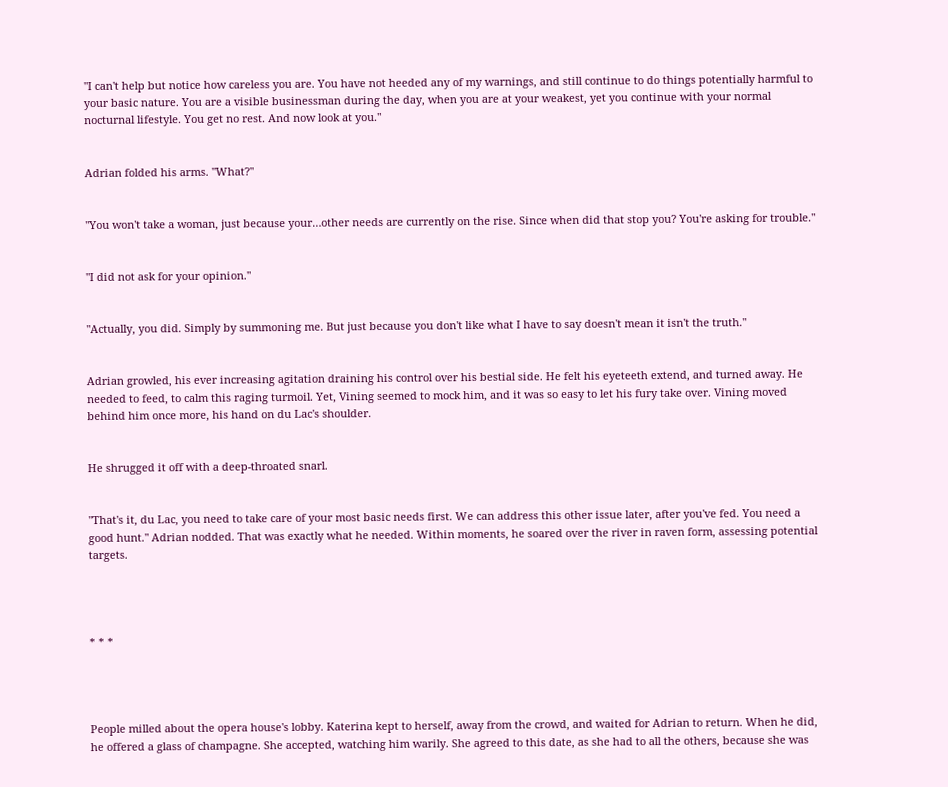"I can't help but notice how careless you are. You have not heeded any of my warnings, and still continue to do things potentially harmful to your basic nature. You are a visible businessman during the day, when you are at your weakest, yet you continue with your normal nocturnal lifestyle. You get no rest. And now look at you."


Adrian folded his arms. "What?"


"You won't take a woman, just because your…other needs are currently on the rise. Since when did that stop you? You're asking for trouble."


"I did not ask for your opinion."


"Actually, you did. Simply by summoning me. But just because you don't like what I have to say doesn't mean it isn't the truth."


Adrian growled, his ever increasing agitation draining his control over his bestial side. He felt his eyeteeth extend, and turned away. He needed to feed, to calm this raging turmoil. Yet, Vining seemed to mock him, and it was so easy to let his fury take over. Vining moved behind him once more, his hand on du Lac's shoulder.


He shrugged it off with a deep-throated snarl.


"That's it, du Lac, you need to take care of your most basic needs first. We can address this other issue later, after you've fed. You need a good hunt." Adrian nodded. That was exactly what he needed. Within moments, he soared over the river in raven form, assessing potential targets.




* * *




People milled about the opera house's lobby. Katerina kept to herself, away from the crowd, and waited for Adrian to return. When he did, he offered a glass of champagne. She accepted, watching him warily. She agreed to this date, as she had to all the others, because she was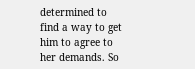determined to find a way to get him to agree to her demands. So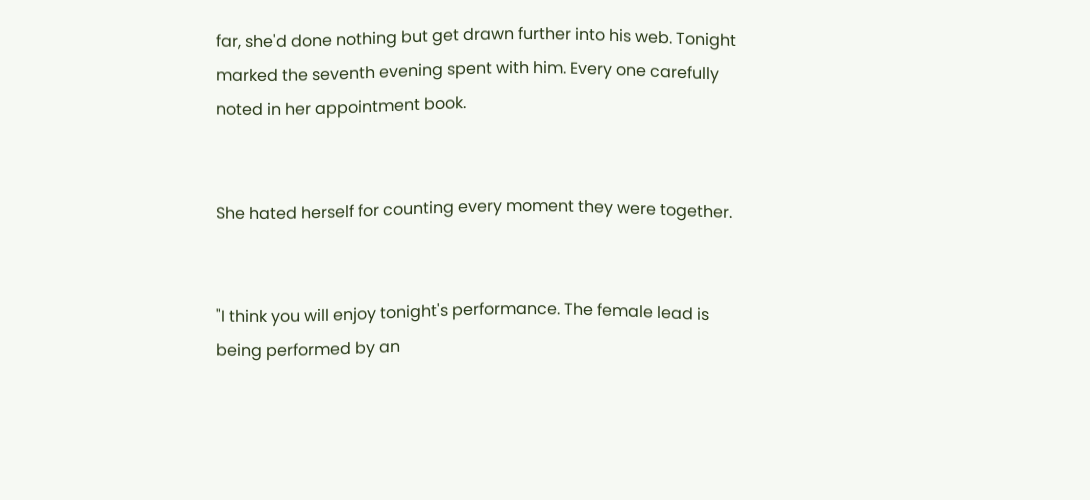far, she'd done nothing but get drawn further into his web. Tonight marked the seventh evening spent with him. Every one carefully noted in her appointment book.


She hated herself for counting every moment they were together.


"I think you will enjoy tonight's performance. The female lead is being performed by an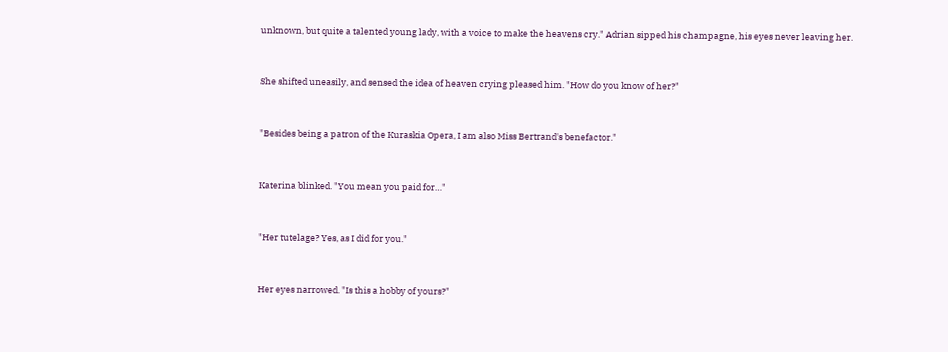unknown, but quite a talented young lady, with a voice to make the heavens cry." Adrian sipped his champagne, his eyes never leaving her.


She shifted uneasily, and sensed the idea of heaven crying pleased him. "How do you know of her?"


"Besides being a patron of the Kuraskia Opera, I am also Miss Bertrand's benefactor."


Katerina blinked. "You mean you paid for…"


"Her tutelage? Yes, as I did for you."


Her eyes narrowed. "Is this a hobby of yours?"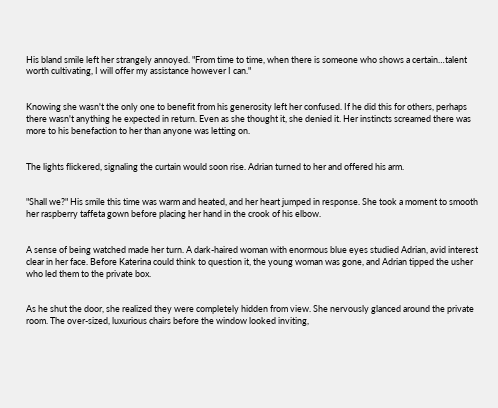His bland smile left her strangely annoyed. "From time to time, when there is someone who shows a certain…talent worth cultivating, I will offer my assistance however I can."


Knowing she wasn't the only one to benefit from his generosity left her confused. If he did this for others, perhaps there wasn't anything he expected in return. Even as she thought it, she denied it. Her instincts screamed there was more to his benefaction to her than anyone was letting on.


The lights flickered, signaling the curtain would soon rise. Adrian turned to her and offered his arm.


"Shall we?" His smile this time was warm and heated, and her heart jumped in response. She took a moment to smooth her raspberry taffeta gown before placing her hand in the crook of his elbow.


A sense of being watched made her turn. A dark-haired woman with enormous blue eyes studied Adrian, avid interest clear in her face. Before Katerina could think to question it, the young woman was gone, and Adrian tipped the usher who led them to the private box.


As he shut the door, she realized they were completely hidden from view. She nervously glanced around the private room. The over-sized, luxurious chairs before the window looked inviting,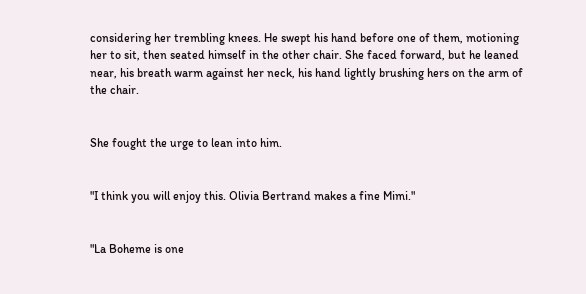considering her trembling knees. He swept his hand before one of them, motioning her to sit, then seated himself in the other chair. She faced forward, but he leaned near, his breath warm against her neck, his hand lightly brushing hers on the arm of the chair.


She fought the urge to lean into him.


"I think you will enjoy this. Olivia Bertrand makes a fine Mimi."


"La Boheme is one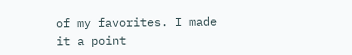of my favorites. I made it a point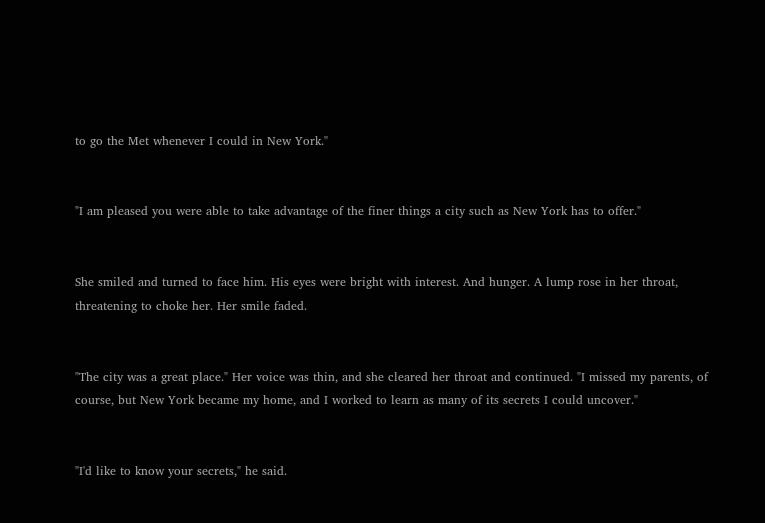to go the Met whenever I could in New York."


"I am pleased you were able to take advantage of the finer things a city such as New York has to offer."


She smiled and turned to face him. His eyes were bright with interest. And hunger. A lump rose in her throat, threatening to choke her. Her smile faded.


"The city was a great place." Her voice was thin, and she cleared her throat and continued. "I missed my parents, of course, but New York became my home, and I worked to learn as many of its secrets I could uncover."


"I'd like to know your secrets," he said.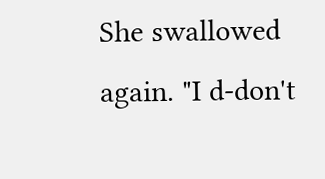She swallowed again. "I d-don't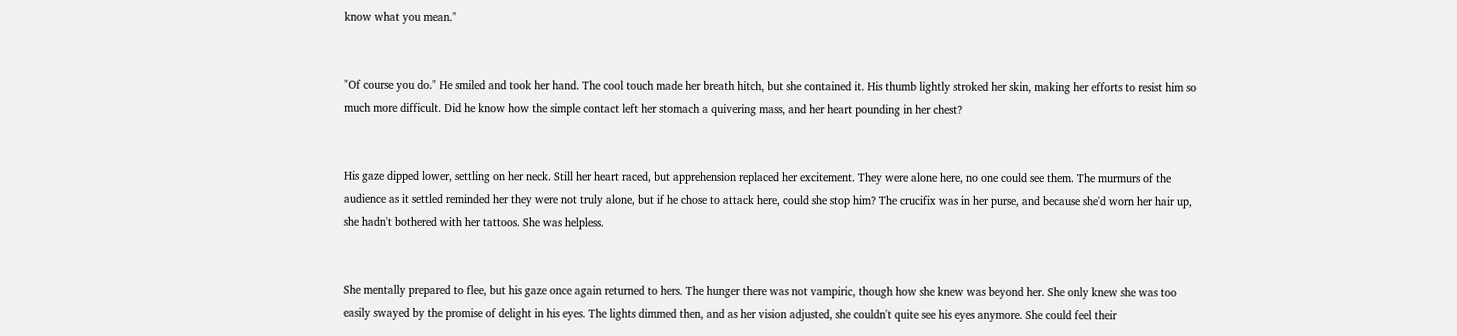know what you mean."


"Of course you do." He smiled and took her hand. The cool touch made her breath hitch, but she contained it. His thumb lightly stroked her skin, making her efforts to resist him so much more difficult. Did he know how the simple contact left her stomach a quivering mass, and her heart pounding in her chest?


His gaze dipped lower, settling on her neck. Still her heart raced, but apprehension replaced her excitement. They were alone here, no one could see them. The murmurs of the audience as it settled reminded her they were not truly alone, but if he chose to attack here, could she stop him? The crucifix was in her purse, and because she'd worn her hair up, she hadn't bothered with her tattoos. She was helpless.


She mentally prepared to flee, but his gaze once again returned to hers. The hunger there was not vampiric, though how she knew was beyond her. She only knew she was too easily swayed by the promise of delight in his eyes. The lights dimmed then, and as her vision adjusted, she couldn't quite see his eyes anymore. She could feel their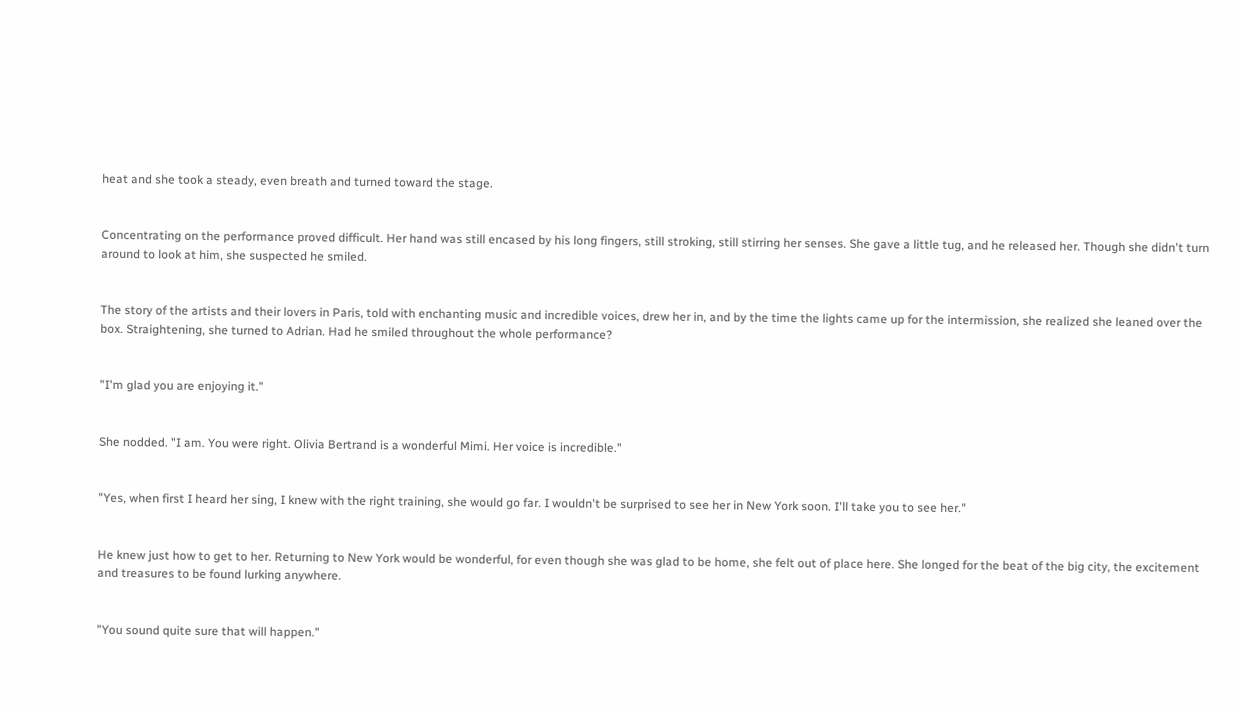heat and she took a steady, even breath and turned toward the stage.


Concentrating on the performance proved difficult. Her hand was still encased by his long fingers, still stroking, still stirring her senses. She gave a little tug, and he released her. Though she didn't turn around to look at him, she suspected he smiled.


The story of the artists and their lovers in Paris, told with enchanting music and incredible voices, drew her in, and by the time the lights came up for the intermission, she realized she leaned over the box. Straightening, she turned to Adrian. Had he smiled throughout the whole performance?


"I'm glad you are enjoying it."


She nodded. "I am. You were right. Olivia Bertrand is a wonderful Mimi. Her voice is incredible."


"Yes, when first I heard her sing, I knew with the right training, she would go far. I wouldn't be surprised to see her in New York soon. I'll take you to see her."


He knew just how to get to her. Returning to New York would be wonderful, for even though she was glad to be home, she felt out of place here. She longed for the beat of the big city, the excitement and treasures to be found lurking anywhere.


"You sound quite sure that will happen."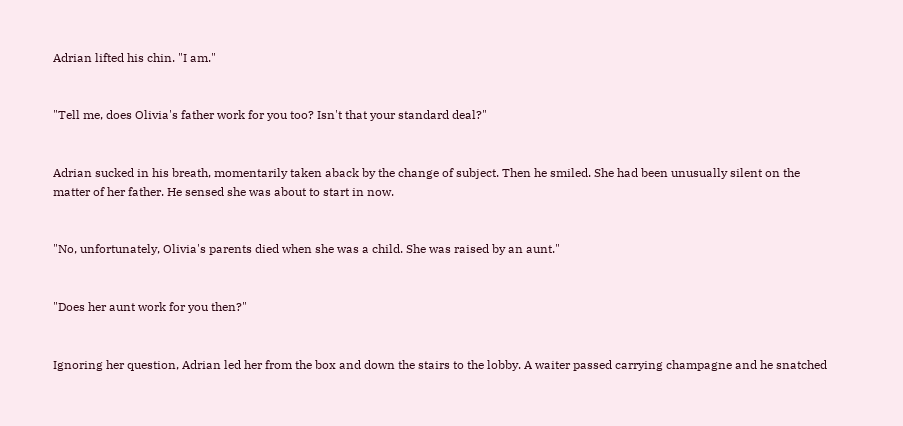Adrian lifted his chin. "I am."


"Tell me, does Olivia's father work for you too? Isn't that your standard deal?"


Adrian sucked in his breath, momentarily taken aback by the change of subject. Then he smiled. She had been unusually silent on the matter of her father. He sensed she was about to start in now.


"No, unfortunately, Olivia's parents died when she was a child. She was raised by an aunt."


"Does her aunt work for you then?"


Ignoring her question, Adrian led her from the box and down the stairs to the lobby. A waiter passed carrying champagne and he snatched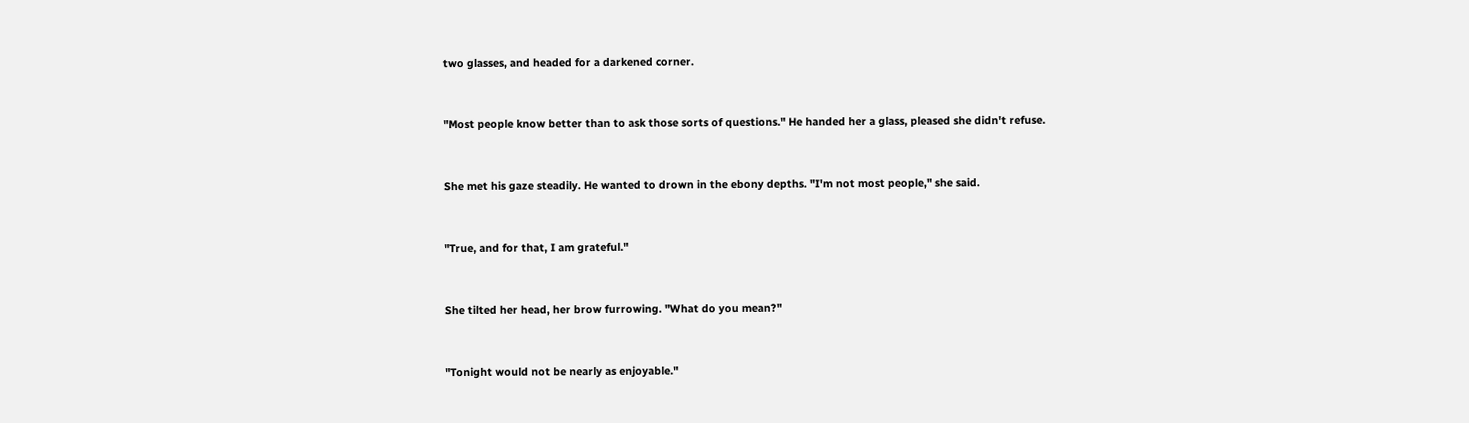two glasses, and headed for a darkened corner.


"Most people know better than to ask those sorts of questions." He handed her a glass, pleased she didn't refuse.


She met his gaze steadily. He wanted to drown in the ebony depths. "I'm not most people," she said.


"True, and for that, I am grateful."


She tilted her head, her brow furrowing. "What do you mean?"


"Tonight would not be nearly as enjoyable."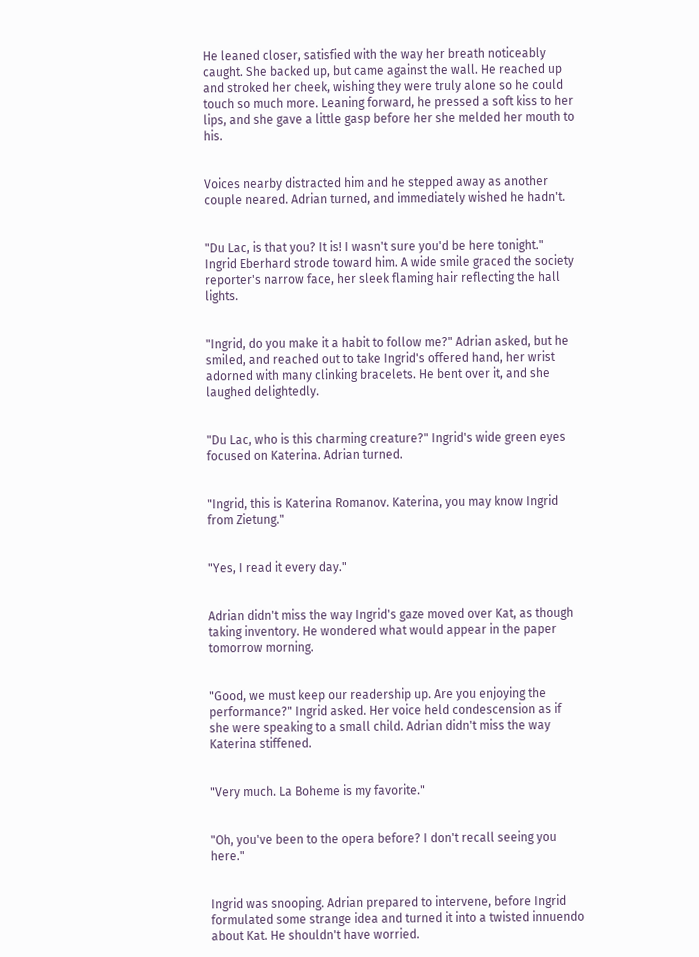He leaned closer, satisfied with the way her breath noticeably caught. She backed up, but came against the wall. He reached up and stroked her cheek, wishing they were truly alone so he could touch so much more. Leaning forward, he pressed a soft kiss to her lips, and she gave a little gasp before her she melded her mouth to his.


Voices nearby distracted him and he stepped away as another couple neared. Adrian turned, and immediately wished he hadn't.


"Du Lac, is that you? It is! I wasn't sure you'd be here tonight." Ingrid Eberhard strode toward him. A wide smile graced the society reporter's narrow face, her sleek flaming hair reflecting the hall lights.


"Ingrid, do you make it a habit to follow me?" Adrian asked, but he smiled, and reached out to take Ingrid's offered hand, her wrist adorned with many clinking bracelets. He bent over it, and she laughed delightedly.


"Du Lac, who is this charming creature?" Ingrid's wide green eyes focused on Katerina. Adrian turned.


"Ingrid, this is Katerina Romanov. Katerina, you may know Ingrid from Zietung."


"Yes, I read it every day."


Adrian didn't miss the way Ingrid's gaze moved over Kat, as though taking inventory. He wondered what would appear in the paper tomorrow morning.


"Good, we must keep our readership up. Are you enjoying the performance?" Ingrid asked. Her voice held condescension as if she were speaking to a small child. Adrian didn't miss the way Katerina stiffened.


"Very much. La Boheme is my favorite."


"Oh, you've been to the opera before? I don't recall seeing you here."


Ingrid was snooping. Adrian prepared to intervene, before Ingrid formulated some strange idea and turned it into a twisted innuendo about Kat. He shouldn't have worried.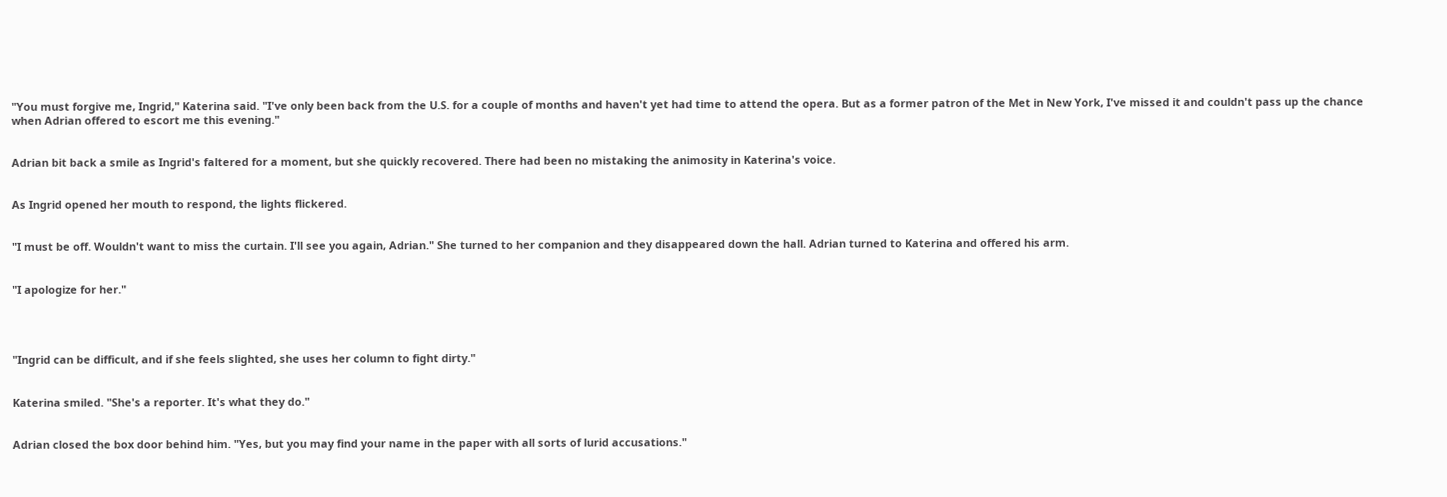"You must forgive me, Ingrid," Katerina said. "I've only been back from the U.S. for a couple of months and haven't yet had time to attend the opera. But as a former patron of the Met in New York, I've missed it and couldn't pass up the chance when Adrian offered to escort me this evening."


Adrian bit back a smile as Ingrid's faltered for a moment, but she quickly recovered. There had been no mistaking the animosity in Katerina's voice.


As Ingrid opened her mouth to respond, the lights flickered.


"I must be off. Wouldn't want to miss the curtain. I'll see you again, Adrian." She turned to her companion and they disappeared down the hall. Adrian turned to Katerina and offered his arm.


"I apologize for her."




"Ingrid can be difficult, and if she feels slighted, she uses her column to fight dirty."


Katerina smiled. "She's a reporter. It's what they do."


Adrian closed the box door behind him. "Yes, but you may find your name in the paper with all sorts of lurid accusations."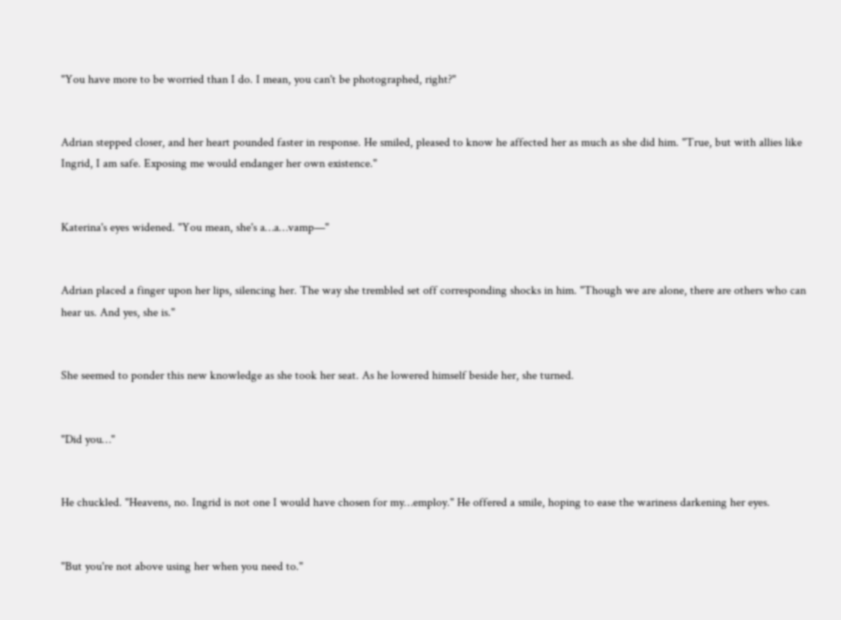"You have more to be worried than I do. I mean, you can't be photographed, right?"


Adrian stepped closer, and her heart pounded faster in response. He smiled, pleased to know he affected her as much as she did him. "True, but with allies like Ingrid, I am safe. Exposing me would endanger her own existence."


Katerina's eyes widened. "You mean, she's a…a…vamp—"


Adrian placed a finger upon her lips, silencing her. The way she trembled set off corresponding shocks in him. "Though we are alone, there are others who can hear us. And yes, she is."


She seemed to ponder this new knowledge as she took her seat. As he lowered himself beside her, she turned.


"Did you…"


He chuckled. "Heavens, no. Ingrid is not one I would have chosen for my…employ." He offered a smile, hoping to ease the wariness darkening her eyes.


"But you're not above using her when you need to."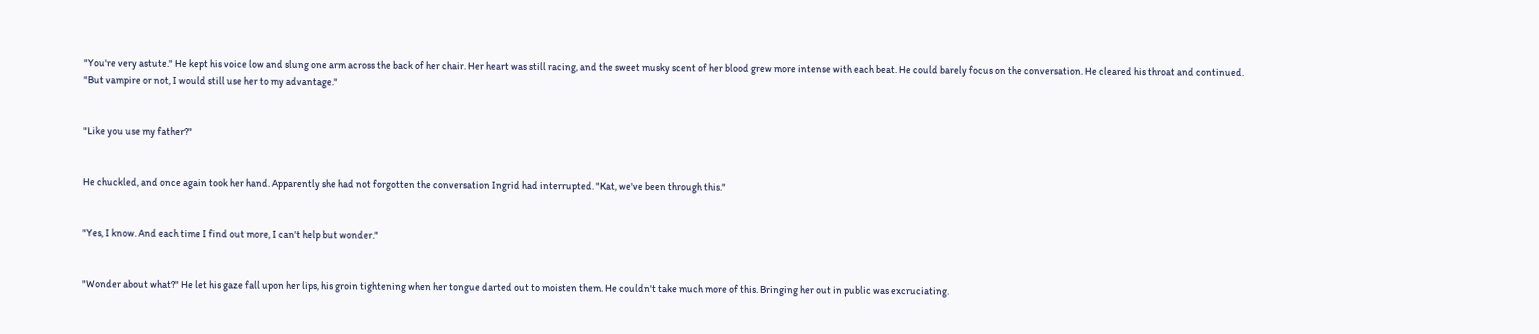"You're very astute." He kept his voice low and slung one arm across the back of her chair. Her heart was still racing, and the sweet musky scent of her blood grew more intense with each beat. He could barely focus on the conversation. He cleared his throat and continued. "But vampire or not, I would still use her to my advantage."


"Like you use my father?"


He chuckled, and once again took her hand. Apparently she had not forgotten the conversation Ingrid had interrupted. "Kat, we've been through this."


"Yes, I know. And each time I find out more, I can't help but wonder."


"Wonder about what?" He let his gaze fall upon her lips, his groin tightening when her tongue darted out to moisten them. He couldn't take much more of this. Bringing her out in public was excruciating.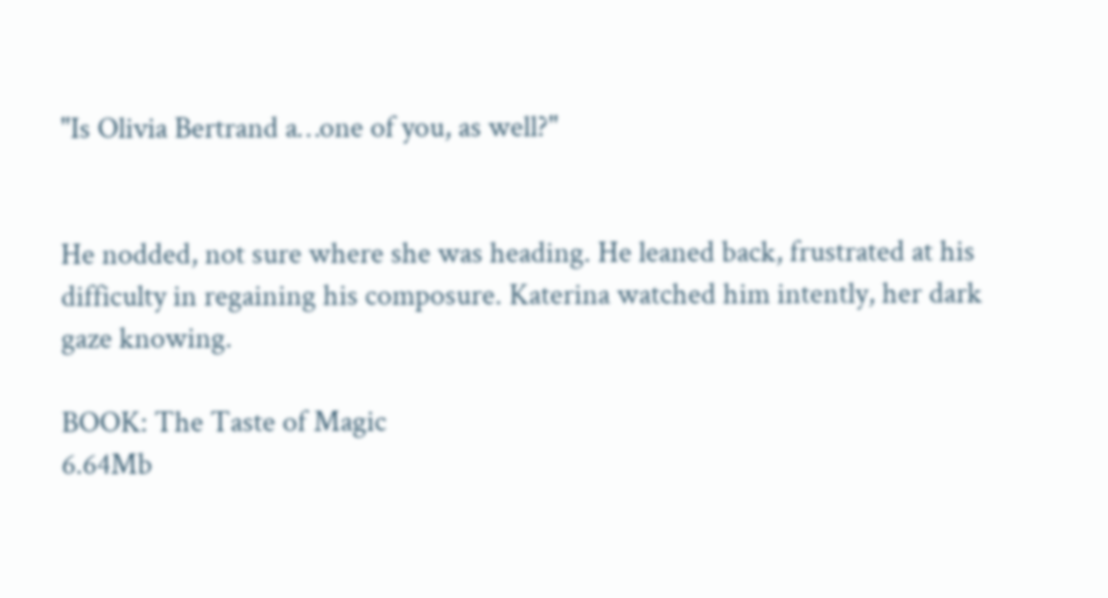"Is Olivia Bertrand a…one of you, as well?"


He nodded, not sure where she was heading. He leaned back, frustrated at his difficulty in regaining his composure. Katerina watched him intently, her dark gaze knowing.

BOOK: The Taste of Magic
6.64Mb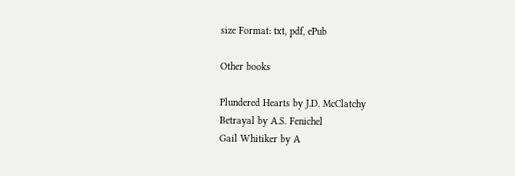size Format: txt, pdf, ePub

Other books

Plundered Hearts by J.D. McClatchy
Betrayal by A.S. Fenichel
Gail Whitiker by A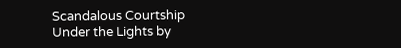Scandalous Courtship
Under the Lights by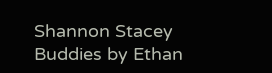Shannon Stacey
Buddies by Ethan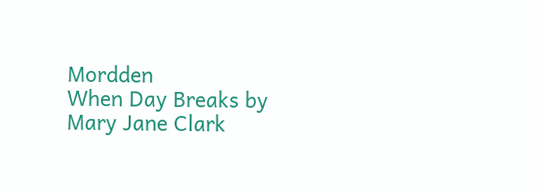Mordden
When Day Breaks by Mary Jane Clark